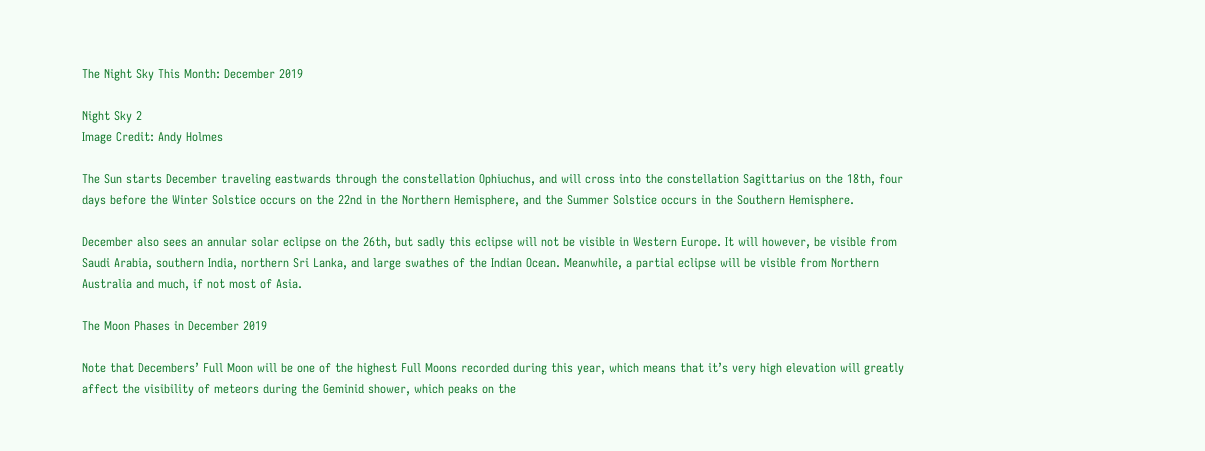The Night Sky This Month: December 2019

Night Sky 2
Image Credit: Andy Holmes

The Sun starts December traveling eastwards through the constellation Ophiuchus, and will cross into the constellation Sagittarius on the 18th, four days before the Winter Solstice occurs on the 22nd in the Northern Hemisphere, and the Summer Solstice occurs in the Southern Hemisphere.

December also sees an annular solar eclipse on the 26th, but sadly this eclipse will not be visible in Western Europe. It will however, be visible from Saudi Arabia, southern India, northern Sri Lanka, and large swathes of the Indian Ocean. Meanwhile, a partial eclipse will be visible from Northern Australia and much, if not most of Asia.

The Moon Phases in December 2019

Note that Decembers’ Full Moon will be one of the highest Full Moons recorded during this year, which means that it’s very high elevation will greatly affect the visibility of meteors during the Geminid shower, which peaks on the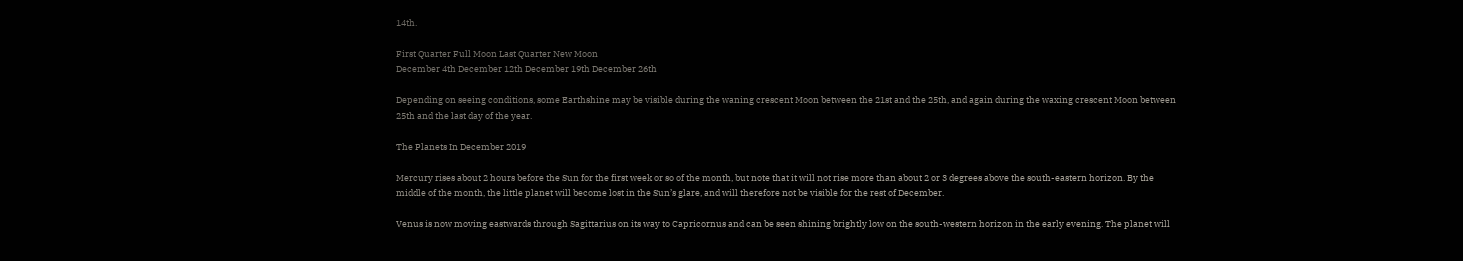14th.

First Quarter Full Moon Last Quarter New Moon
December 4th December 12th December 19th December 26th

Depending on seeing conditions, some Earthshine may be visible during the waning crescent Moon between the 21st and the 25th, and again during the waxing crescent Moon between 25th and the last day of the year.

The Planets In December 2019

Mercury rises about 2 hours before the Sun for the first week or so of the month, but note that it will not rise more than about 2 or 3 degrees above the south-eastern horizon. By the middle of the month, the little planet will become lost in the Sun’s glare, and will therefore not be visible for the rest of December.

Venus is now moving eastwards through Sagittarius on its way to Capricornus and can be seen shining brightly low on the south-western horizon in the early evening. The planet will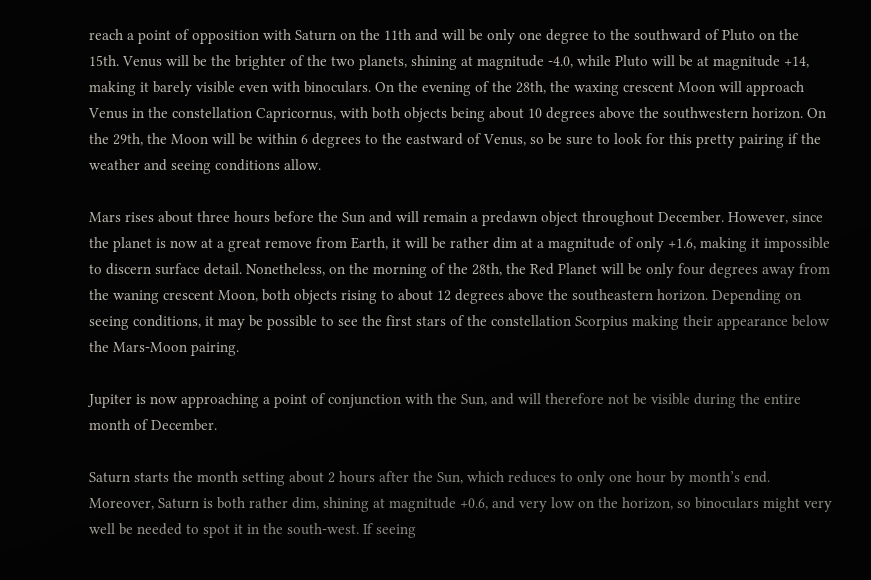reach a point of opposition with Saturn on the 11th and will be only one degree to the southward of Pluto on the 15th. Venus will be the brighter of the two planets, shining at magnitude -4.0, while Pluto will be at magnitude +14, making it barely visible even with binoculars. On the evening of the 28th, the waxing crescent Moon will approach Venus in the constellation Capricornus, with both objects being about 10 degrees above the southwestern horizon. On the 29th, the Moon will be within 6 degrees to the eastward of Venus, so be sure to look for this pretty pairing if the weather and seeing conditions allow.

Mars rises about three hours before the Sun and will remain a predawn object throughout December. However, since the planet is now at a great remove from Earth, it will be rather dim at a magnitude of only +1.6, making it impossible to discern surface detail. Nonetheless, on the morning of the 28th, the Red Planet will be only four degrees away from the waning crescent Moon, both objects rising to about 12 degrees above the southeastern horizon. Depending on seeing conditions, it may be possible to see the first stars of the constellation Scorpius making their appearance below the Mars-Moon pairing.

Jupiter is now approaching a point of conjunction with the Sun, and will therefore not be visible during the entire month of December.

Saturn starts the month setting about 2 hours after the Sun, which reduces to only one hour by month’s end. Moreover, Saturn is both rather dim, shining at magnitude +0.6, and very low on the horizon, so binoculars might very well be needed to spot it in the south-west. If seeing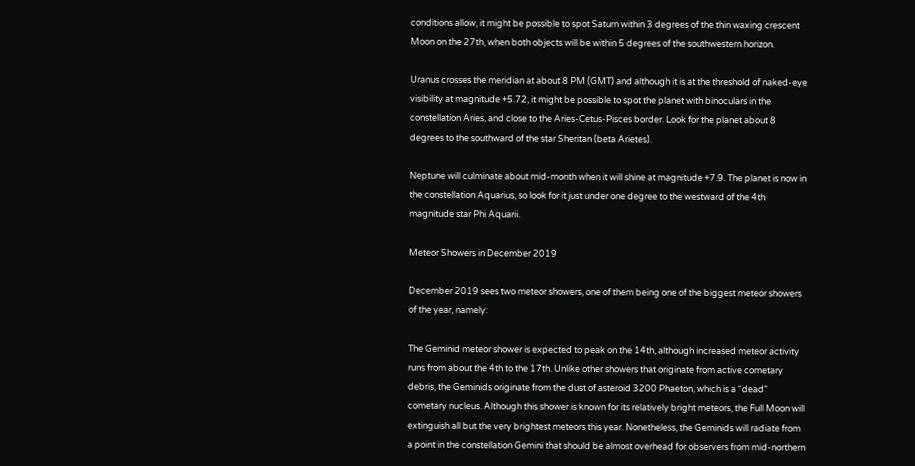conditions allow, it might be possible to spot Saturn within 3 degrees of the thin waxing crescent Moon on the 27th, when both objects will be within 5 degrees of the southwestern horizon.

Uranus crosses the meridian at about 8 PM (GMT) and although it is at the threshold of naked-eye visibility at magnitude +5.72, it might be possible to spot the planet with binoculars in the constellation Aries, and close to the Aries-Cetus-Pisces border. Look for the planet about 8 degrees to the southward of the star Sheritan (beta Arietes).

Neptune will culminate about mid-month when it will shine at magnitude +7.9. The planet is now in the constellation Aquarius, so look for it just under one degree to the westward of the 4th magnitude star Phi Aquarii.

Meteor Showers in December 2019

December 2019 sees two meteor showers, one of them being one of the biggest meteor showers of the year, namely:

The Geminid meteor shower is expected to peak on the 14th, although increased meteor activity runs from about the 4th to the 17th. Unlike other showers that originate from active cometary debris, the Geminids originate from the dust of asteroid 3200 Phaeton, which is a “dead” cometary nucleus. Although this shower is known for its relatively bright meteors, the Full Moon will extinguish all but the very brightest meteors this year. Nonetheless, the Geminids will radiate from a point in the constellation Gemini that should be almost overhead for observers from mid-northern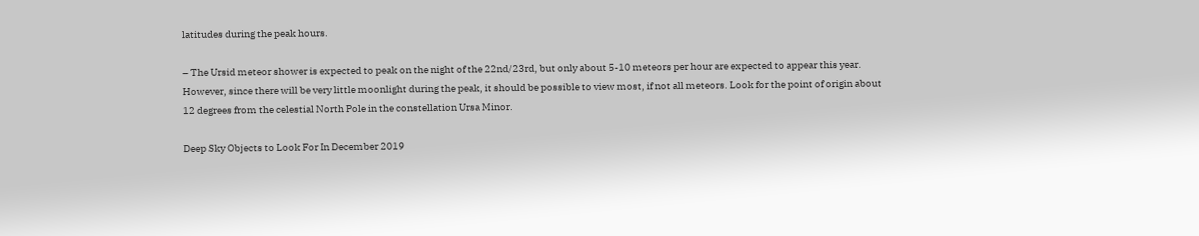latitudes during the peak hours.

– The Ursid meteor shower is expected to peak on the night of the 22nd/23rd, but only about 5-10 meteors per hour are expected to appear this year. However, since there will be very little moonlight during the peak, it should be possible to view most, if not all meteors. Look for the point of origin about 12 degrees from the celestial North Pole in the constellation Ursa Minor.

Deep Sky Objects to Look For In December 2019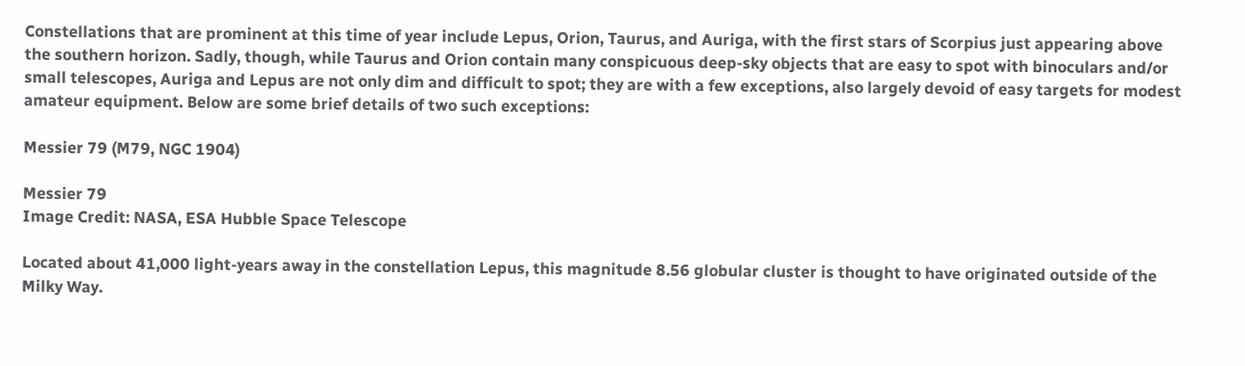Constellations that are prominent at this time of year include Lepus, Orion, Taurus, and Auriga, with the first stars of Scorpius just appearing above the southern horizon. Sadly, though, while Taurus and Orion contain many conspicuous deep-sky objects that are easy to spot with binoculars and/or small telescopes, Auriga and Lepus are not only dim and difficult to spot; they are with a few exceptions, also largely devoid of easy targets for modest amateur equipment. Below are some brief details of two such exceptions:

Messier 79 (M79, NGC 1904)

Messier 79
Image Credit: NASA, ESA Hubble Space Telescope

Located about 41,000 light-years away in the constellation Lepus, this magnitude 8.56 globular cluster is thought to have originated outside of the Milky Way.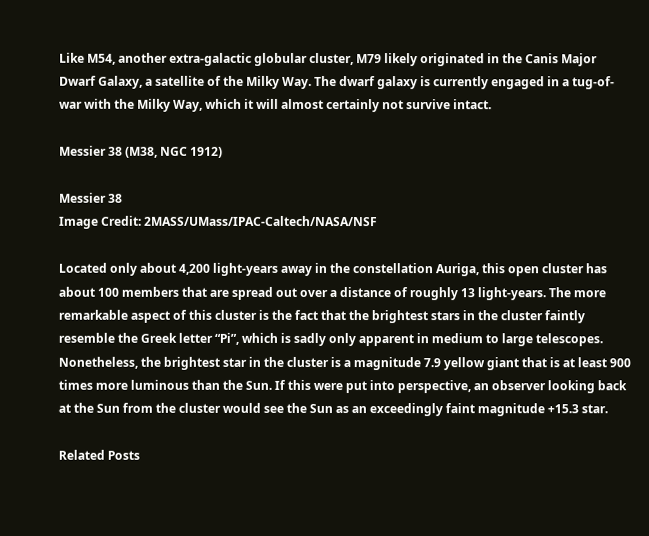Like M54, another extra-galactic globular cluster, M79 likely originated in the Canis Major Dwarf Galaxy, a satellite of the Milky Way. The dwarf galaxy is currently engaged in a tug-of-war with the Milky Way, which it will almost certainly not survive intact.

Messier 38 (M38, NGC 1912)

Messier 38
Image Credit: 2MASS/UMass/IPAC-Caltech/NASA/NSF

Located only about 4,200 light-years away in the constellation Auriga, this open cluster has about 100 members that are spread out over a distance of roughly 13 light-years. The more remarkable aspect of this cluster is the fact that the brightest stars in the cluster faintly resemble the Greek letter “Pi”, which is sadly only apparent in medium to large telescopes. Nonetheless, the brightest star in the cluster is a magnitude 7.9 yellow giant that is at least 900 times more luminous than the Sun. If this were put into perspective, an observer looking back at the Sun from the cluster would see the Sun as an exceedingly faint magnitude +15.3 star.

Related Posts